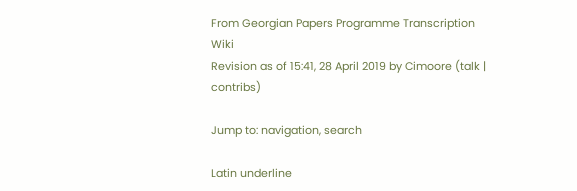From Georgian Papers Programme Transcription Wiki
Revision as of 15:41, 28 April 2019 by Cimoore (talk | contribs)

Jump to: navigation, search

Latin underline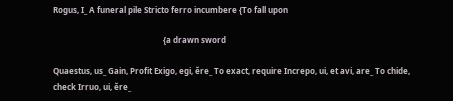Rogus, I_ A funeral pile Stricto ferro incumbere {To fall upon

                                                       {a drawn sword

Quaestus, us_ Gain, Profit Exigo, egi, ĕre_ To exact, require Increpo, ui, et avi, are_ To chide, check Irruo, ui, ĕre_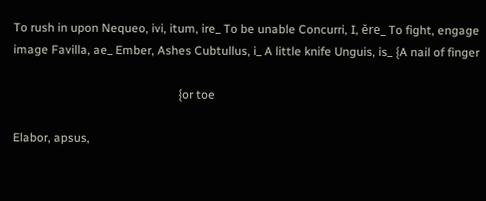To rush in upon Nequeo, ivi, itum, ire_ To be unable Concurri, I, ĕre_ To fight, engage image Favilla, ae_ Ember, Ashes Cubtullus, i_ A little knife Unguis, is_ {A nail of finger

                                                       {or toe

Elabor, apsus,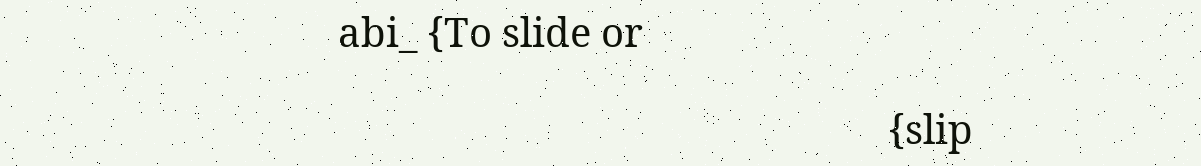abi_ {To slide or

                                                       {slip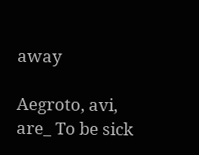away

Aegroto, avi, are_ To be sick